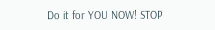Do it for YOU NOW! STOP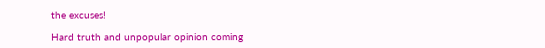the excuses!

Hard truth and unpopular opinion coming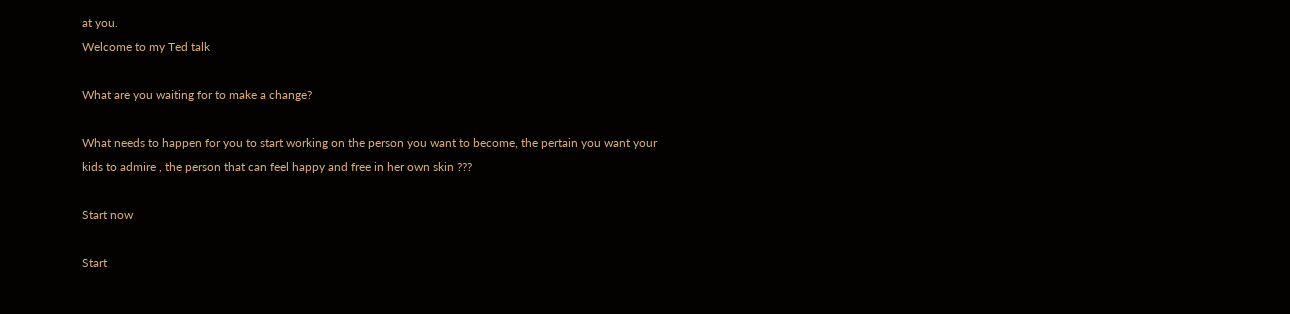at you.
Welcome to my Ted talk

What are you waiting for to make a change?

What needs to happen for you to start working on the person you want to become, the pertain you want your kids to admire , the person that can feel happy and free in her own skin ???

Start now

Start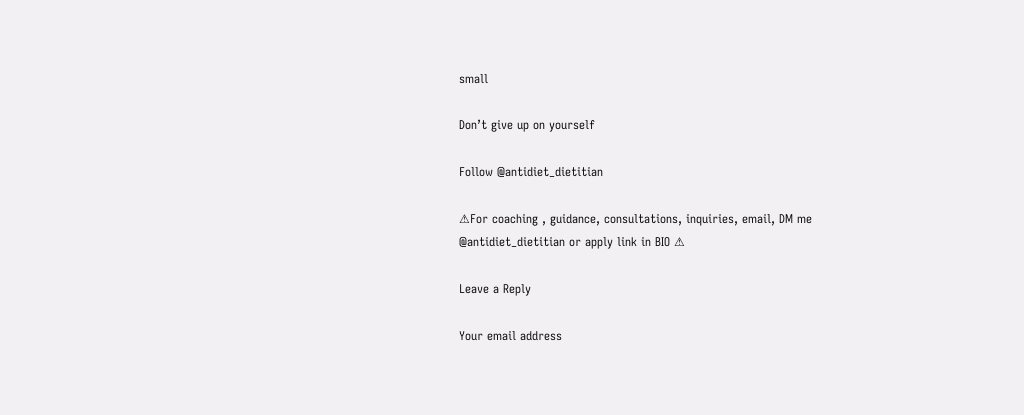small

Don’t give up on yourself

Follow @antidiet_dietitian

⚠For coaching , guidance, consultations, inquiries, email, DM me @antidiet_dietitian or apply link in BIO ⚠

Leave a Reply

Your email address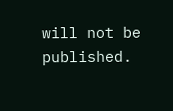will not be published.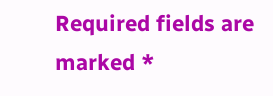Required fields are marked *